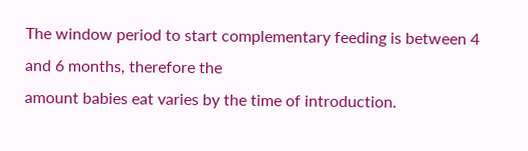The window period to start complementary feeding is between 4 and 6 months, therefore the
amount babies eat varies by the time of introduction.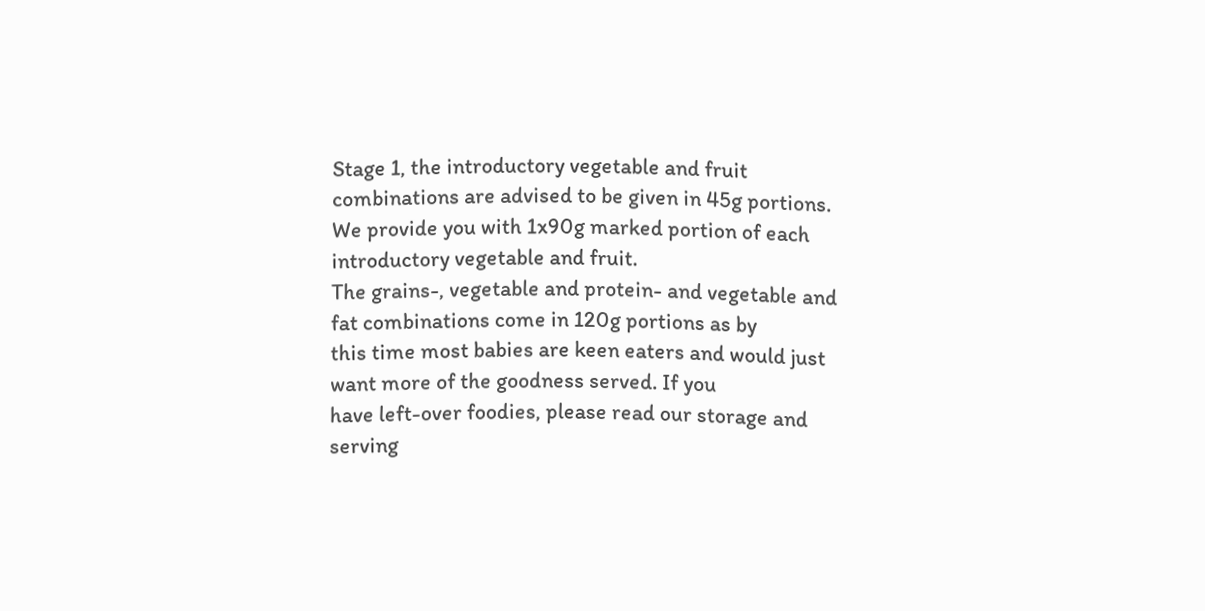Stage 1, the introductory vegetable and fruit combinations are advised to be given in 45g portions.
We provide you with 1x90g marked portion of each introductory vegetable and fruit.
The grains-, vegetable and protein- and vegetable and fat combinations come in 120g portions as by
this time most babies are keen eaters and would just want more of the goodness served. If you
have left-over foodies, please read our storage and serving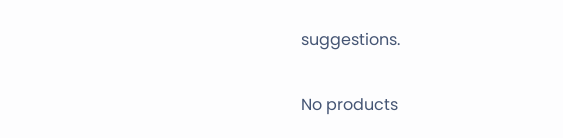suggestions.

No products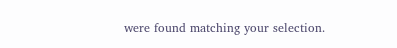were found matching your selection.